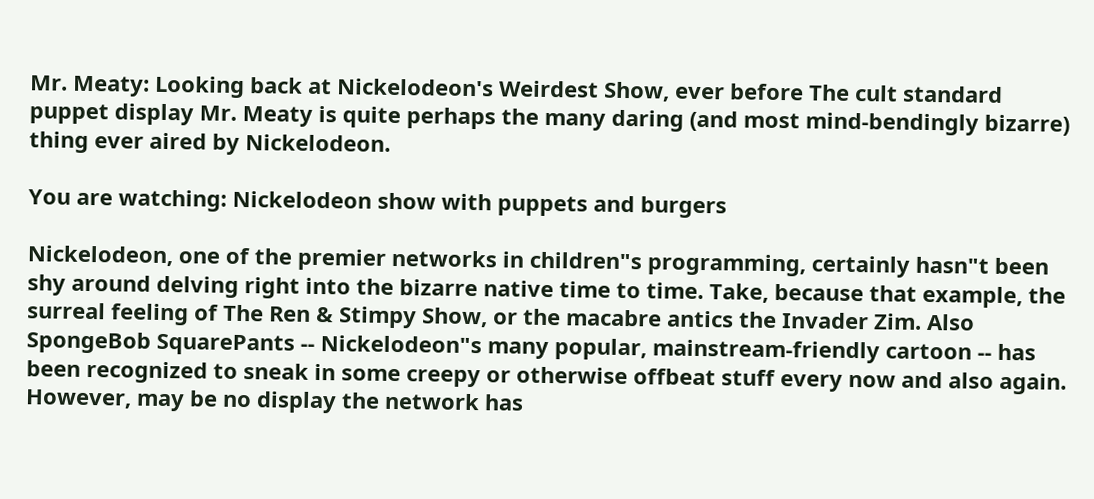Mr. Meaty: Looking back at Nickelodeon's Weirdest Show, ever before The cult standard puppet display Mr. Meaty is quite perhaps the many daring (and most mind-bendingly bizarre) thing ever aired by Nickelodeon.

You are watching: Nickelodeon show with puppets and burgers

Nickelodeon, one of the premier networks in children"s programming, certainly hasn"t been shy around delving right into the bizarre native time to time. Take, because that example, the surreal feeling of The Ren & Stimpy Show, or the macabre antics the Invader Zim. Also SpongeBob SquarePants -- Nickelodeon"s many popular, mainstream-friendly cartoon -- has been recognized to sneak in some creepy or otherwise offbeat stuff every now and also again. However, may be no display the network has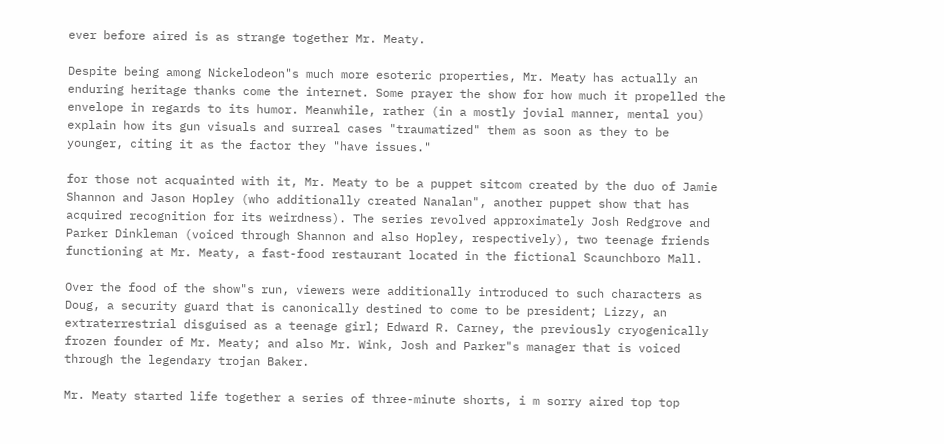ever before aired is as strange together Mr. Meaty.

Despite being among Nickelodeon"s much more esoteric properties, Mr. Meaty has actually an enduring heritage thanks come the internet. Some prayer the show for how much it propelled the envelope in regards to its humor. Meanwhile, rather (in a mostly jovial manner, mental you) explain how its gun visuals and surreal cases "traumatized" them as soon as they to be younger, citing it as the factor they "have issues."

for those not acquainted with it, Mr. Meaty to be a puppet sitcom created by the duo of Jamie Shannon and Jason Hopley (who additionally created Nanalan", another puppet show that has acquired recognition for its weirdness). The series revolved approximately Josh Redgrove and Parker Dinkleman (voiced through Shannon and also Hopley, respectively), two teenage friends functioning at Mr. Meaty, a fast-food restaurant located in the fictional Scaunchboro Mall.

Over the food of the show"s run, viewers were additionally introduced to such characters as Doug, a security guard that is canonically destined to come to be president; Lizzy, an extraterrestrial disguised as a teenage girl; Edward R. Carney, the previously cryogenically frozen founder of Mr. Meaty; and also Mr. Wink, Josh and Parker"s manager that is voiced through the legendary trojan Baker.

Mr. Meaty started life together a series of three-minute shorts, i m sorry aired top top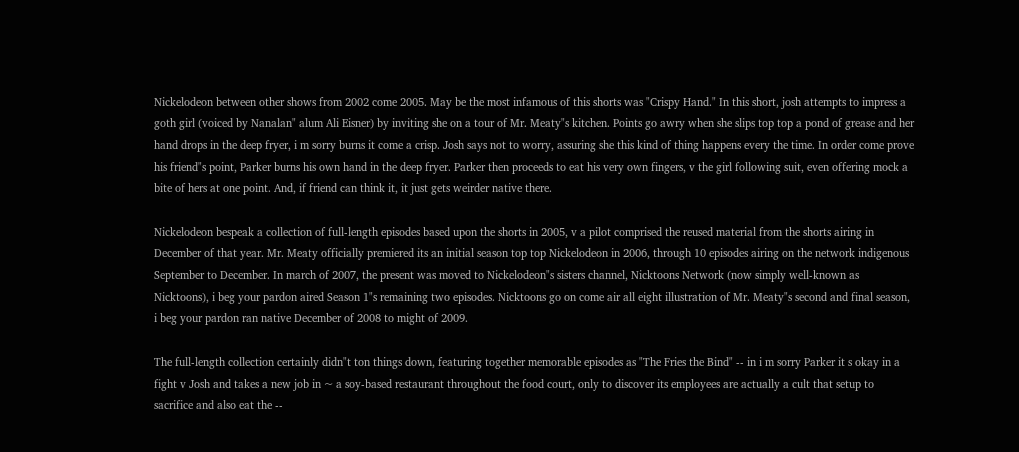Nickelodeon between other shows from 2002 come 2005. May be the most infamous of this shorts was "Crispy Hand." In this short, josh attempts to impress a goth girl (voiced by Nanalan" alum Ali Eisner) by inviting she on a tour of Mr. Meaty"s kitchen. Points go awry when she slips top top a pond of grease and her hand drops in the deep fryer, i m sorry burns it come a crisp. Josh says not to worry, assuring she this kind of thing happens every the time. In order come prove his friend"s point, Parker burns his own hand in the deep fryer. Parker then proceeds to eat his very own fingers, v the girl following suit, even offering mock a bite of hers at one point. And, if friend can think it, it just gets weirder native there.

Nickelodeon bespeak a collection of full-length episodes based upon the shorts in 2005, v a pilot comprised the reused material from the shorts airing in December of that year. Mr. Meaty officially premiered its an initial season top top Nickelodeon in 2006, through 10 episodes airing on the network indigenous September to December. In march of 2007, the present was moved to Nickelodeon"s sisters channel, Nicktoons Network (now simply well-known as Nicktoons), i beg your pardon aired Season 1"s remaining two episodes. Nicktoons go on come air all eight illustration of Mr. Meaty"s second and final season, i beg your pardon ran native December of 2008 to might of 2009.

The full-length collection certainly didn"t ton things down, featuring together memorable episodes as "The Fries the Bind" -- in i m sorry Parker it s okay in a fight v Josh and takes a new job in ~ a soy-based restaurant throughout the food court, only to discover its employees are actually a cult that setup to sacrifice and also eat the --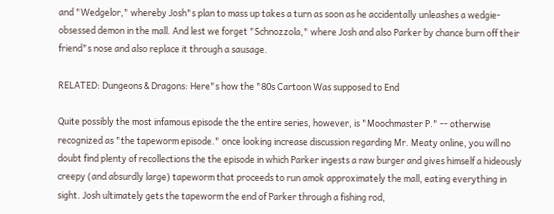and "Wedgelor," whereby Josh"s plan to mass up takes a turn as soon as he accidentally unleashes a wedgie-obsessed demon in the mall. And lest we forget "Schnozzola," where Josh and also Parker by chance burn off their friend"s nose and also replace it through a sausage.

RELATED: Dungeons & Dragons: Here"s how the "80s Cartoon Was supposed to End

Quite possibly the most infamous episode the the entire series, however, is "Moochmaster P." -- otherwise recognized as "the tapeworm episode." once looking increase discussion regarding Mr. Meaty online, you will no doubt find plenty of recollections the the episode in which Parker ingests a raw burger and gives himself a hideously creepy (and absurdly large) tapeworm that proceeds to run amok approximately the mall, eating everything in sight. Josh ultimately gets the tapeworm the end of Parker through a fishing rod,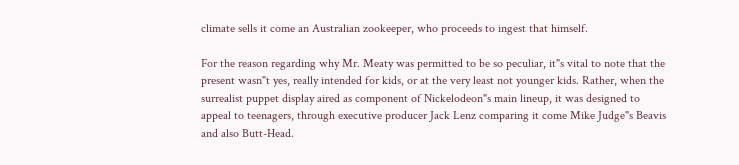climate sells it come an Australian zookeeper, who proceeds to ingest that himself.

For the reason regarding why Mr. Meaty was permitted to be so peculiar, it"s vital to note that the present wasn"t yes, really intended for kids, or at the very least not younger kids. Rather, when the surrealist puppet display aired as component of Nickelodeon"s main lineup, it was designed to appeal to teenagers, through executive producer Jack Lenz comparing it come Mike Judge"s Beavis and also Butt-Head.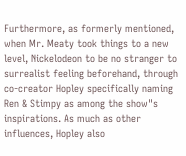Furthermore, as formerly mentioned, when Mr. Meaty took things to a new level, Nickelodeon to be no stranger to surrealist feeling beforehand, through co-creator Hopley specifically naming Ren & Stimpy as among the show"s inspirations. As much as other influences, Hopley also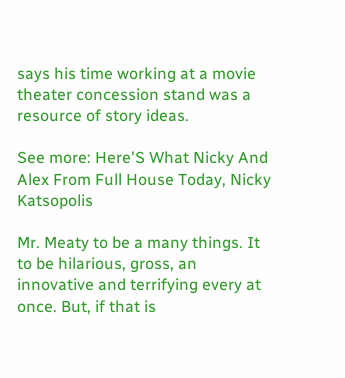says his time working at a movie theater concession stand was a resource of story ideas.

See more: Here'S What Nicky And Alex From Full House Today, Nicky Katsopolis

Mr. Meaty to be a many things. It to be hilarious, gross, an innovative and terrifying every at once. But, if that is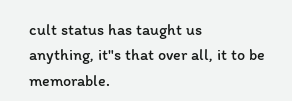cult status has taught us anything, it"s that over all, it to be memorable.